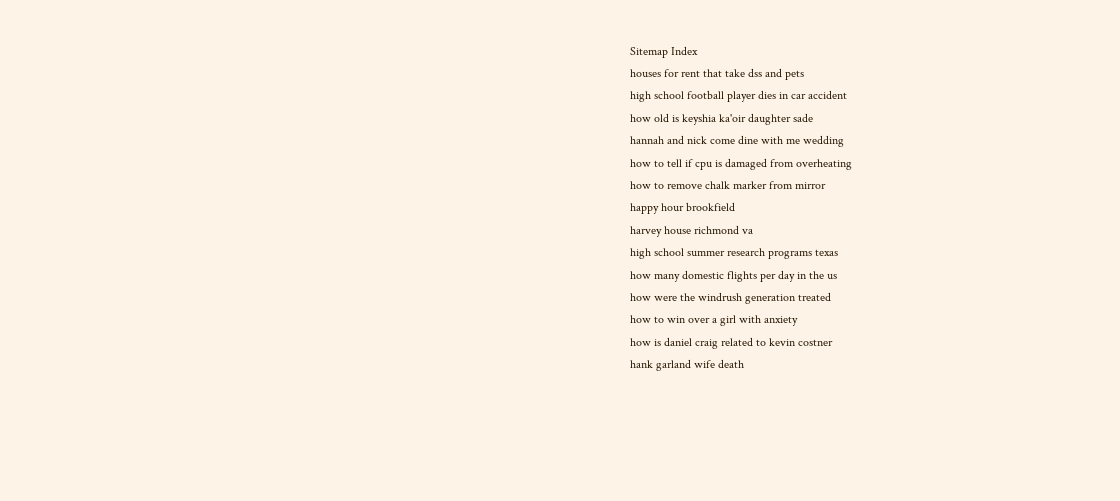Sitemap Index
houses for rent that take dss and pets
high school football player dies in car accident
how old is keyshia ka'oir daughter sade
hannah and nick come dine with me wedding
how to tell if cpu is damaged from overheating
how to remove chalk marker from mirror
happy hour brookfield
harvey house richmond va
high school summer research programs texas
how many domestic flights per day in the us
how were the windrush generation treated
how to win over a girl with anxiety
how is daniel craig related to kevin costner
hank garland wife death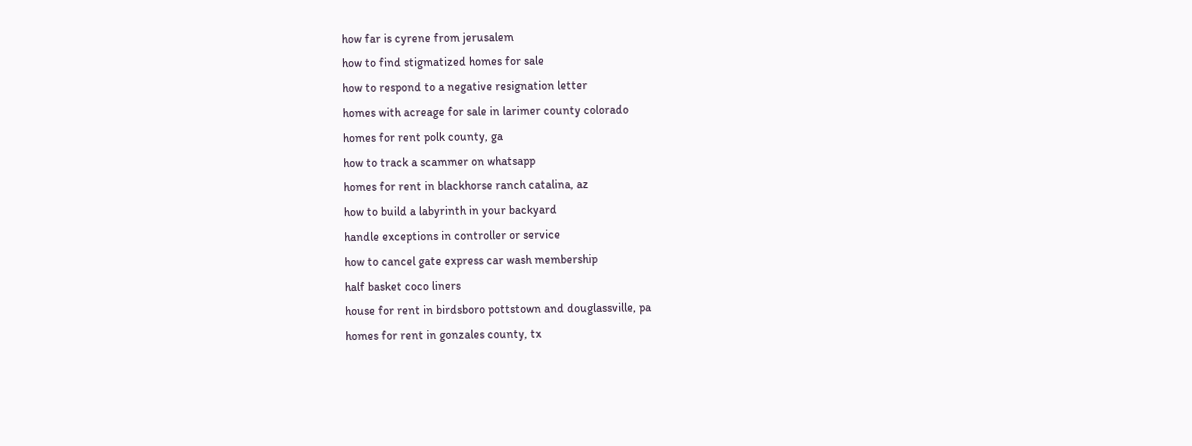how far is cyrene from jerusalem
how to find stigmatized homes for sale
how to respond to a negative resignation letter
homes with acreage for sale in larimer county colorado
homes for rent polk county, ga
how to track a scammer on whatsapp
homes for rent in blackhorse ranch catalina, az
how to build a labyrinth in your backyard
handle exceptions in controller or service
how to cancel gate express car wash membership
half basket coco liners
house for rent in birdsboro pottstown and douglassville, pa
homes for rent in gonzales county, tx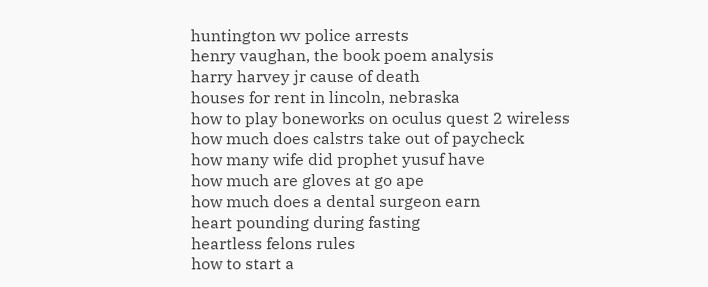huntington wv police arrests
henry vaughan, the book poem analysis
harry harvey jr cause of death
houses for rent in lincoln, nebraska
how to play boneworks on oculus quest 2 wireless
how much does calstrs take out of paycheck
how many wife did prophet yusuf have
how much are gloves at go ape
how much does a dental surgeon earn
heart pounding during fasting
heartless felons rules
how to start a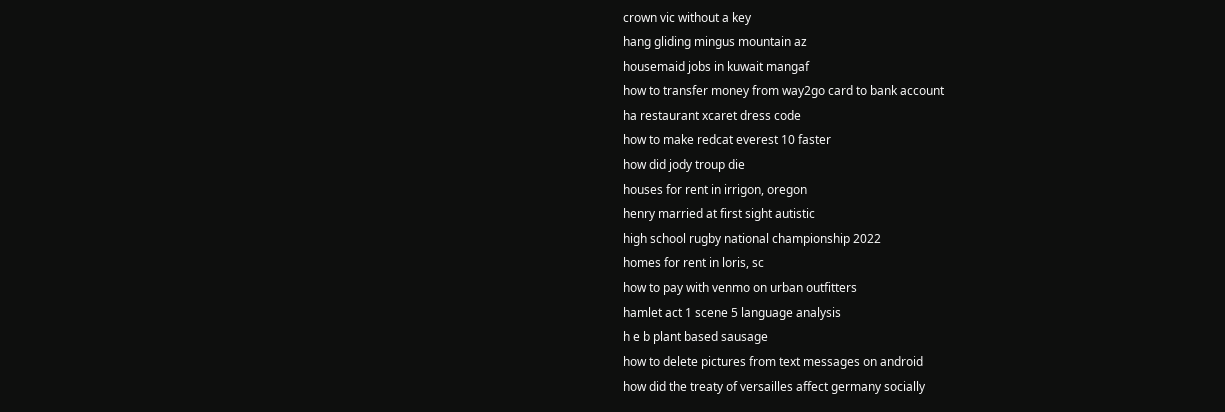crown vic without a key
hang gliding mingus mountain az
housemaid jobs in kuwait mangaf
how to transfer money from way2go card to bank account
ha restaurant xcaret dress code
how to make redcat everest 10 faster
how did jody troup die
houses for rent in irrigon, oregon
henry married at first sight autistic
high school rugby national championship 2022
homes for rent in loris, sc
how to pay with venmo on urban outfitters
hamlet act 1 scene 5 language analysis
h e b plant based sausage
how to delete pictures from text messages on android
how did the treaty of versailles affect germany socially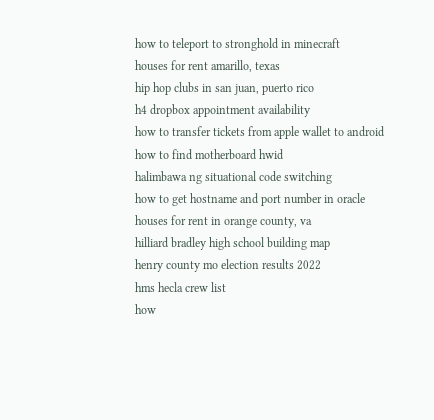how to teleport to stronghold in minecraft
houses for rent amarillo, texas
hip hop clubs in san juan, puerto rico
h4 dropbox appointment availability
how to transfer tickets from apple wallet to android
how to find motherboard hwid
halimbawa ng situational code switching
how to get hostname and port number in oracle
houses for rent in orange county, va
hilliard bradley high school building map
henry county mo election results 2022
hms hecla crew list
how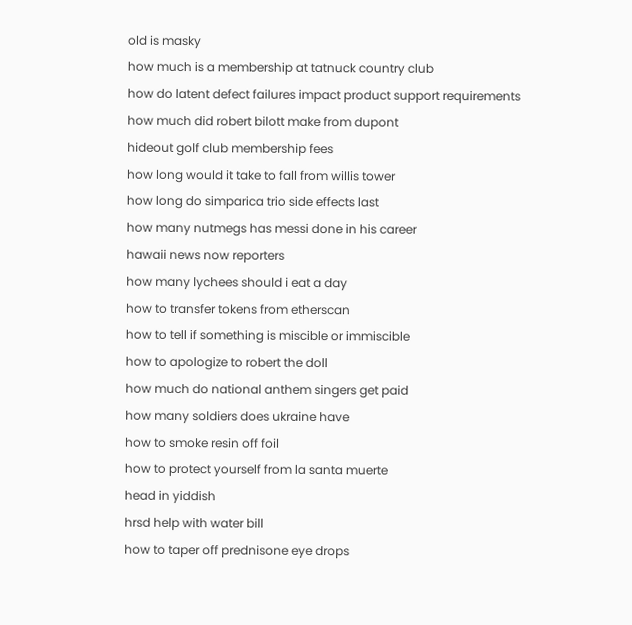old is masky
how much is a membership at tatnuck country club
how do latent defect failures impact product support requirements
how much did robert bilott make from dupont
hideout golf club membership fees
how long would it take to fall from willis tower
how long do simparica trio side effects last
how many nutmegs has messi done in his career
hawaii news now reporters
how many lychees should i eat a day
how to transfer tokens from etherscan
how to tell if something is miscible or immiscible
how to apologize to robert the doll
how much do national anthem singers get paid
how many soldiers does ukraine have
how to smoke resin off foil
how to protect yourself from la santa muerte
head in yiddish
hrsd help with water bill
how to taper off prednisone eye drops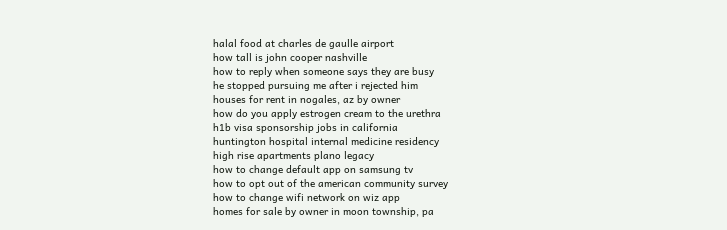halal food at charles de gaulle airport
how tall is john cooper nashville
how to reply when someone says they are busy
he stopped pursuing me after i rejected him
houses for rent in nogales, az by owner
how do you apply estrogen cream to the urethra
h1b visa sponsorship jobs in california
huntington hospital internal medicine residency
high rise apartments plano legacy
how to change default app on samsung tv
how to opt out of the american community survey
how to change wifi network on wiz app
homes for sale by owner in moon township, pa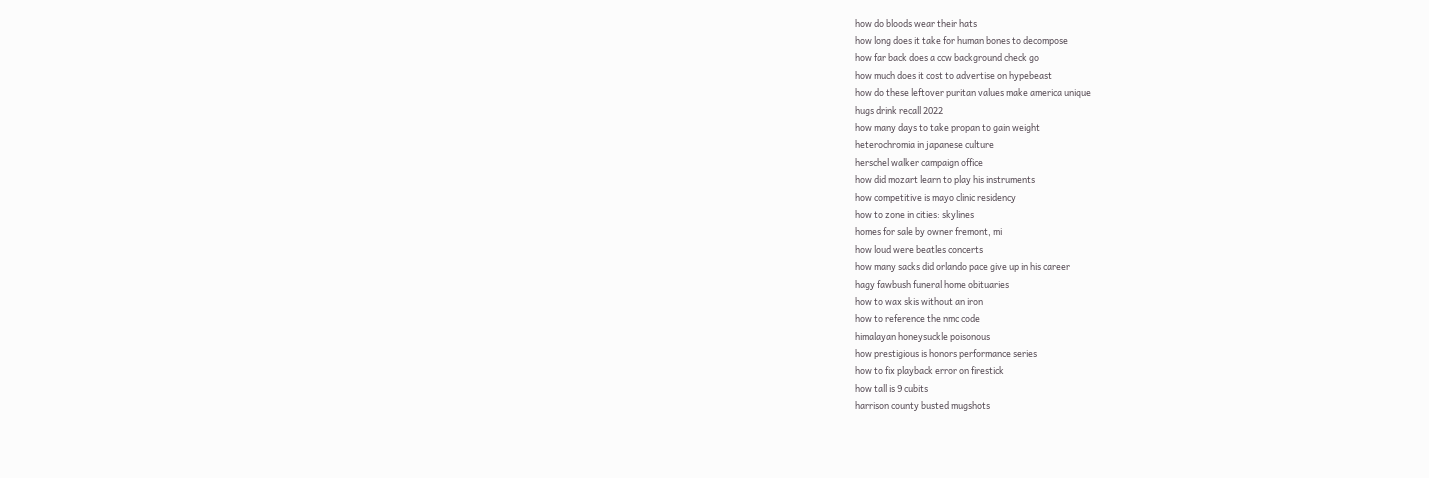how do bloods wear their hats
how long does it take for human bones to decompose
how far back does a ccw background check go
how much does it cost to advertise on hypebeast
how do these leftover puritan values make america unique
hugs drink recall 2022
how many days to take propan to gain weight
heterochromia in japanese culture
herschel walker campaign office
how did mozart learn to play his instruments
how competitive is mayo clinic residency
how to zone in cities: skylines
homes for sale by owner fremont, mi
how loud were beatles concerts
how many sacks did orlando pace give up in his career
hagy fawbush funeral home obituaries
how to wax skis without an iron
how to reference the nmc code
himalayan honeysuckle poisonous
how prestigious is honors performance series
how to fix playback error on firestick
how tall is 9 cubits
harrison county busted mugshots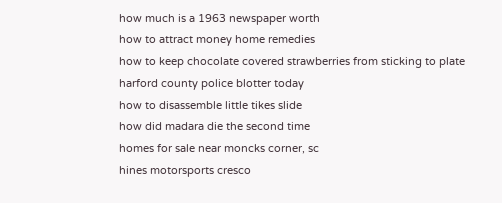how much is a 1963 newspaper worth
how to attract money home remedies
how to keep chocolate covered strawberries from sticking to plate
harford county police blotter today
how to disassemble little tikes slide
how did madara die the second time
homes for sale near moncks corner, sc
hines motorsports cresco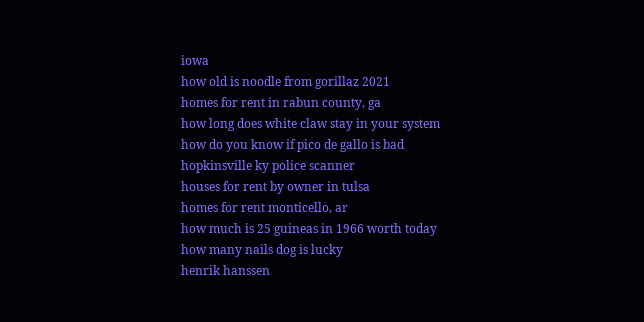iowa
how old is noodle from gorillaz 2021
homes for rent in rabun county, ga
how long does white claw stay in your system
how do you know if pico de gallo is bad
hopkinsville ky police scanner
houses for rent by owner in tulsa
homes for rent monticello, ar
how much is 25 guineas in 1966 worth today
how many nails dog is lucky
henrik hanssen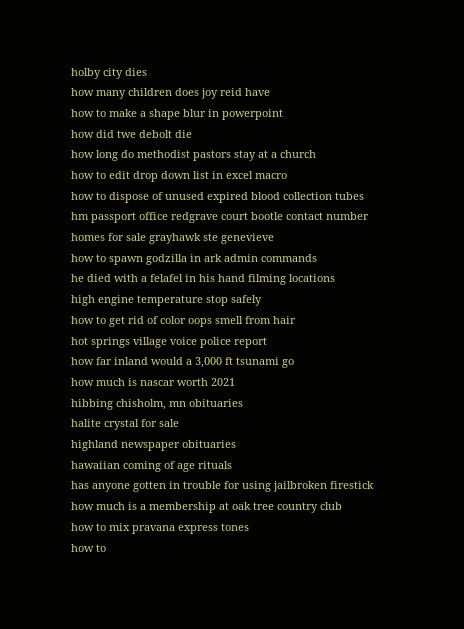holby city dies
how many children does joy reid have
how to make a shape blur in powerpoint
how did twe debolt die
how long do methodist pastors stay at a church
how to edit drop down list in excel macro
how to dispose of unused expired blood collection tubes
hm passport office redgrave court bootle contact number
homes for sale grayhawk ste genevieve
how to spawn godzilla in ark admin commands
he died with a felafel in his hand filming locations
high engine temperature stop safely
how to get rid of color oops smell from hair
hot springs village voice police report
how far inland would a 3,000 ft tsunami go
how much is nascar worth 2021
hibbing chisholm, mn obituaries
halite crystal for sale
highland newspaper obituaries
hawaiian coming of age rituals
has anyone gotten in trouble for using jailbroken firestick
how much is a membership at oak tree country club
how to mix pravana express tones
how to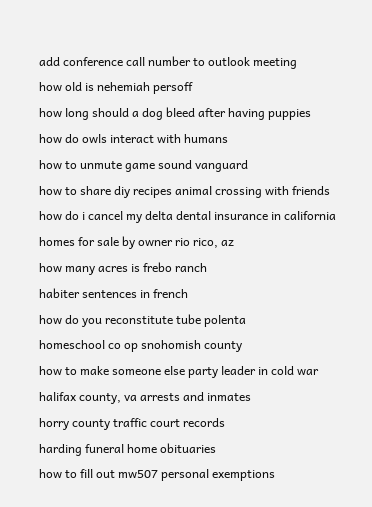add conference call number to outlook meeting
how old is nehemiah persoff
how long should a dog bleed after having puppies
how do owls interact with humans
how to unmute game sound vanguard
how to share diy recipes animal crossing with friends
how do i cancel my delta dental insurance in california
homes for sale by owner rio rico, az
how many acres is frebo ranch
habiter sentences in french
how do you reconstitute tube polenta
homeschool co op snohomish county
how to make someone else party leader in cold war
halifax county, va arrests and inmates
horry county traffic court records
harding funeral home obituaries
how to fill out mw507 personal exemptions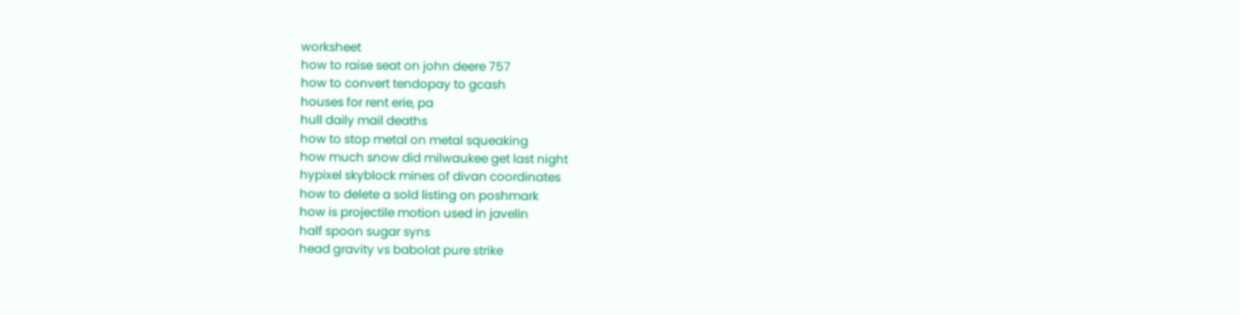worksheet
how to raise seat on john deere 757
how to convert tendopay to gcash
houses for rent erie, pa
hull daily mail deaths
how to stop metal on metal squeaking
how much snow did milwaukee get last night
hypixel skyblock mines of divan coordinates
how to delete a sold listing on poshmark
how is projectile motion used in javelin
half spoon sugar syns
head gravity vs babolat pure strike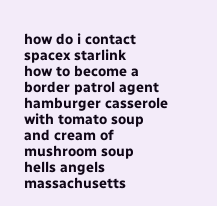how do i contact spacex starlink
how to become a border patrol agent
hamburger casserole with tomato soup and cream of mushroom soup
hells angels massachusetts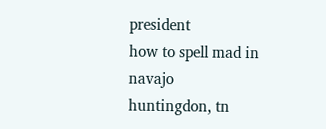president
how to spell mad in navajo
huntingdon, tn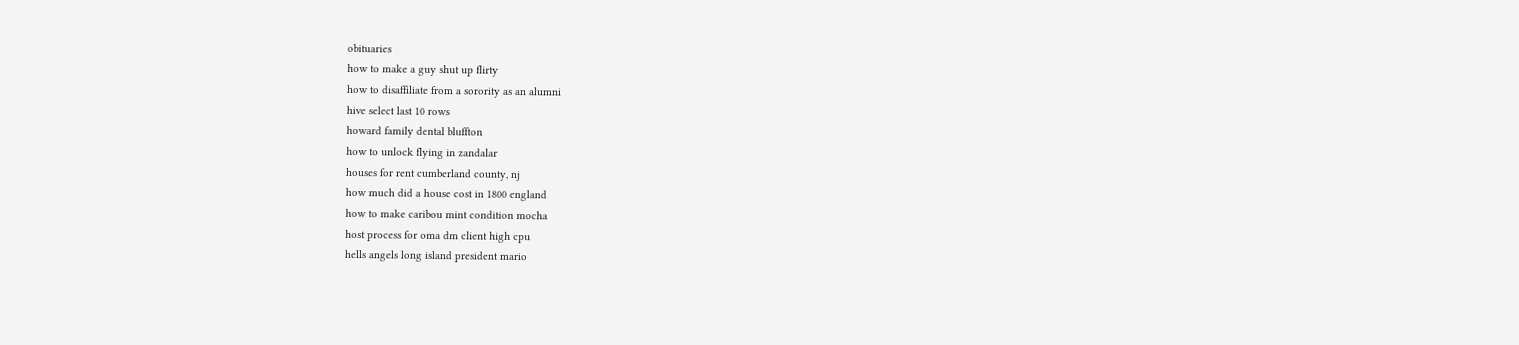obituaries
how to make a guy shut up flirty
how to disaffiliate from a sorority as an alumni
hive select last 10 rows
howard family dental bluffton
how to unlock flying in zandalar
houses for rent cumberland county, nj
how much did a house cost in 1800 england
how to make caribou mint condition mocha
host process for oma dm client high cpu
hells angels long island president mario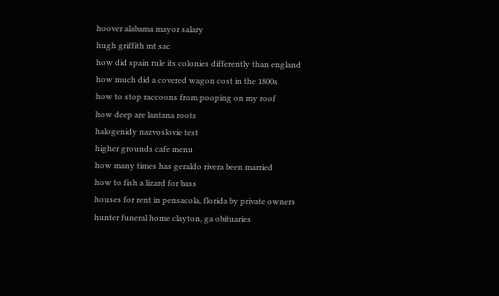hoover alabama mayor salary
hugh griffith mt sac
how did spain rule its colonies differently than england
how much did a covered wagon cost in the 1800s
how to stop raccoons from pooping on my roof
how deep are lantana roots
halogenidy nazvoslovie test
higher grounds cafe menu
how many times has geraldo rivera been married
how to fish a lizard for bass
houses for rent in pensacola, florida by private owners
hunter funeral home clayton, ga obituaries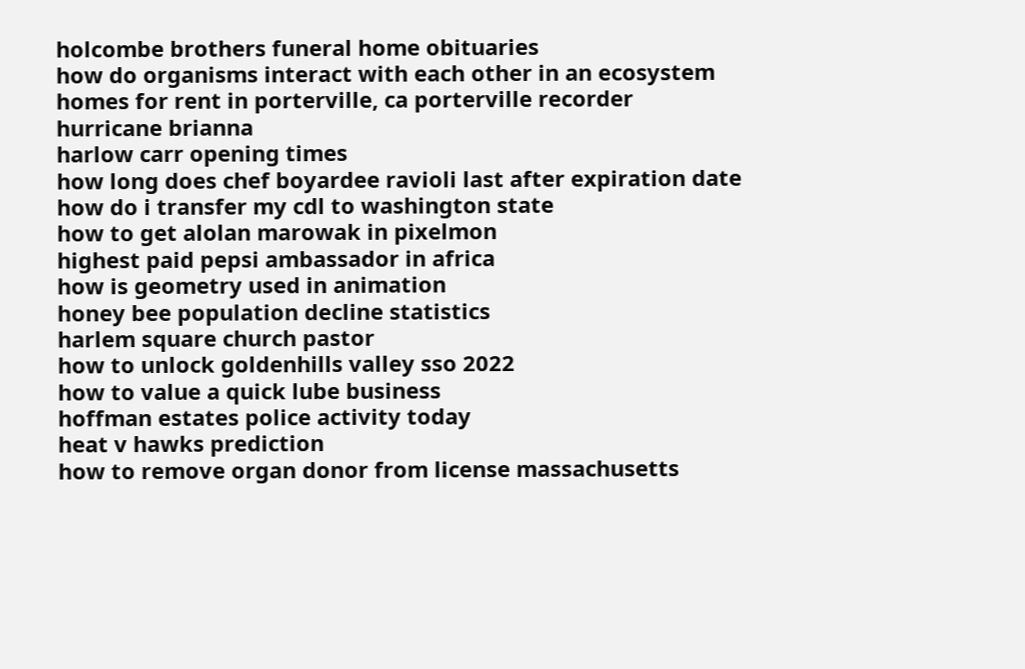holcombe brothers funeral home obituaries
how do organisms interact with each other in an ecosystem
homes for rent in porterville, ca porterville recorder
hurricane brianna
harlow carr opening times
how long does chef boyardee ravioli last after expiration date
how do i transfer my cdl to washington state
how to get alolan marowak in pixelmon
highest paid pepsi ambassador in africa
how is geometry used in animation
honey bee population decline statistics
harlem square church pastor
how to unlock goldenhills valley sso 2022
how to value a quick lube business
hoffman estates police activity today
heat v hawks prediction
how to remove organ donor from license massachusetts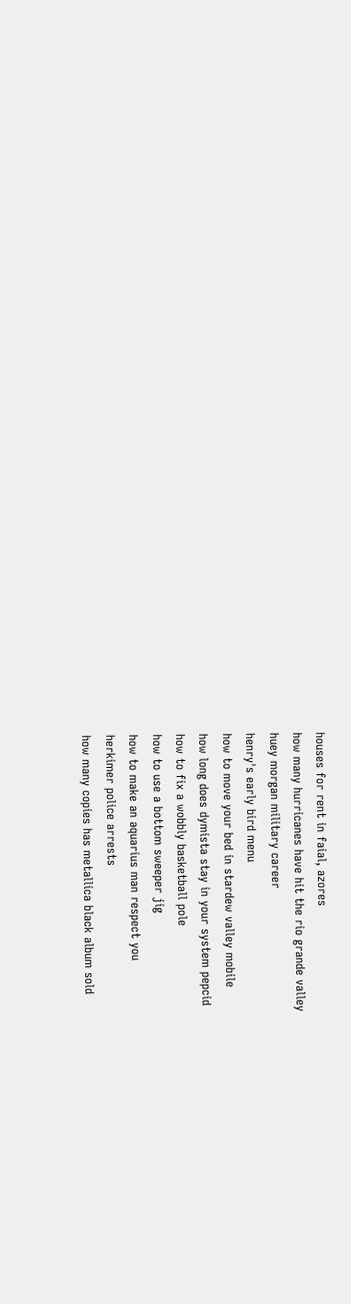houses for rent in faial, azores
how many hurricanes have hit the rio grande valley
huey morgan military career
henry's early bird menu
how to move your bed in stardew valley mobile
how long does dymista stay in your system pepcid
how to fix a wobbly basketball pole
how to use a bottom sweeper jig
how to make an aquarius man respect you
herkimer police arrests
how many copies has metallica black album sold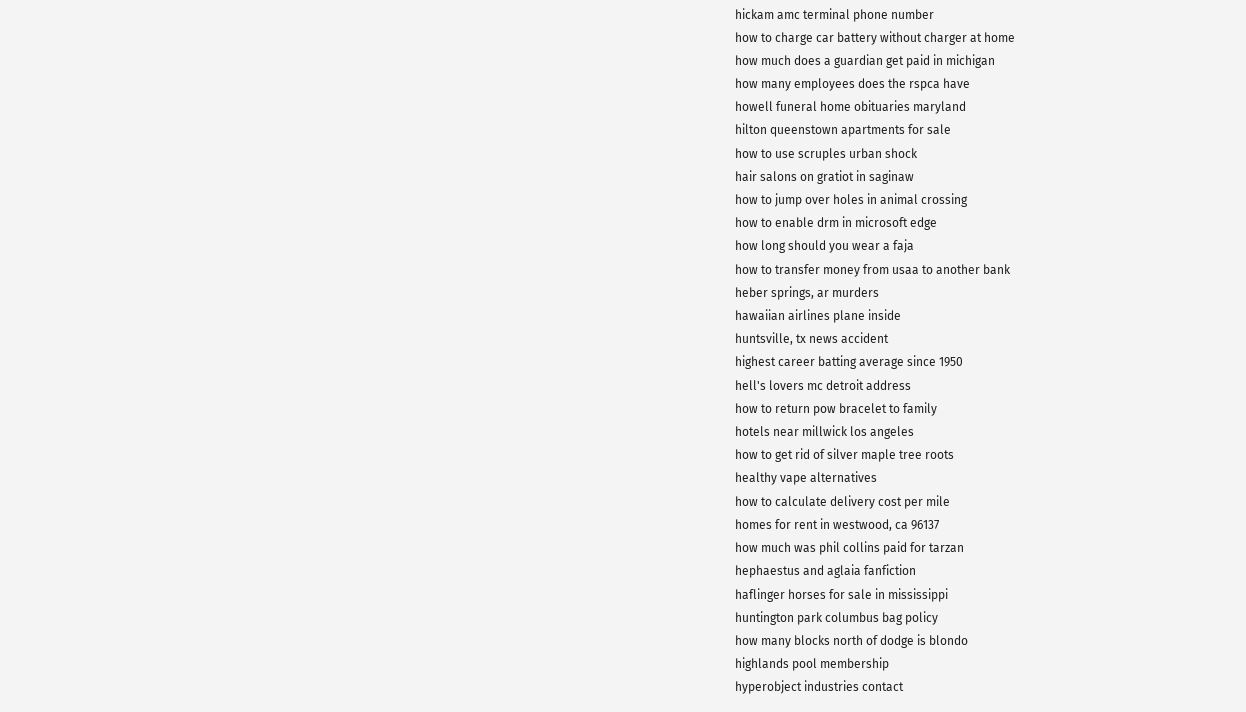hickam amc terminal phone number
how to charge car battery without charger at home
how much does a guardian get paid in michigan
how many employees does the rspca have
howell funeral home obituaries maryland
hilton queenstown apartments for sale
how to use scruples urban shock
hair salons on gratiot in saginaw
how to jump over holes in animal crossing
how to enable drm in microsoft edge
how long should you wear a faja
how to transfer money from usaa to another bank
heber springs, ar murders
hawaiian airlines plane inside
huntsville, tx news accident
highest career batting average since 1950
hell's lovers mc detroit address
how to return pow bracelet to family
hotels near millwick los angeles
how to get rid of silver maple tree roots
healthy vape alternatives
how to calculate delivery cost per mile
homes for rent in westwood, ca 96137
how much was phil collins paid for tarzan
hephaestus and aglaia fanfiction
haflinger horses for sale in mississippi
huntington park columbus bag policy
how many blocks north of dodge is blondo
highlands pool membership
hyperobject industries contact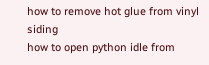how to remove hot glue from vinyl siding
how to open python idle from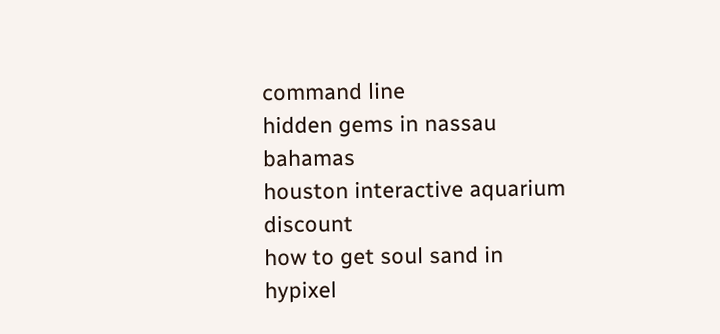command line
hidden gems in nassau bahamas
houston interactive aquarium discount
how to get soul sand in hypixel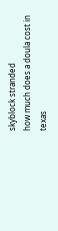skyblock stranded
how much does a doula cost in texas